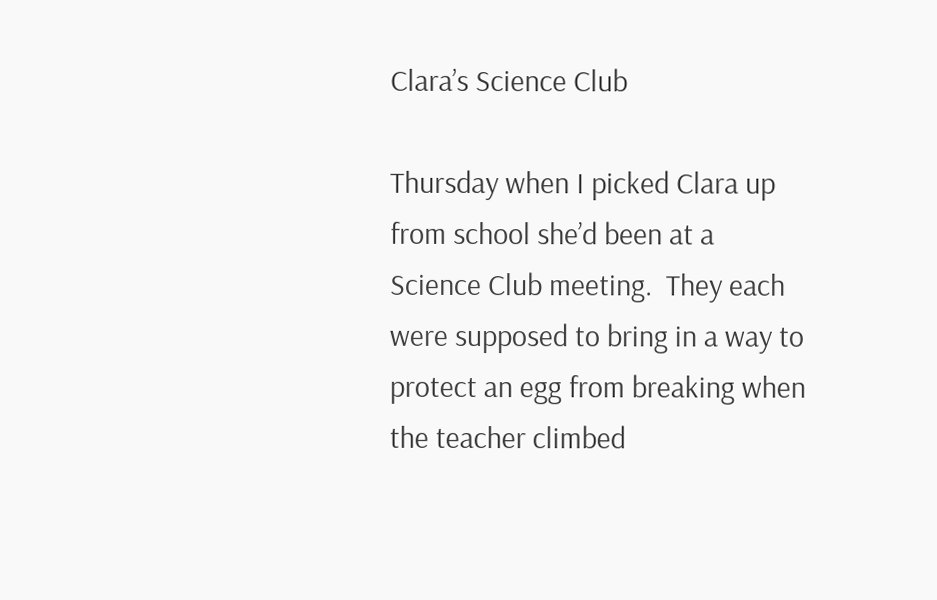Clara’s Science Club

Thursday when I picked Clara up from school she’d been at a Science Club meeting.  They each were supposed to bring in a way to protect an egg from breaking when the teacher climbed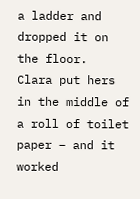a ladder and dropped it on the floor.  Clara put hers in the middle of a roll of toilet paper – and it worked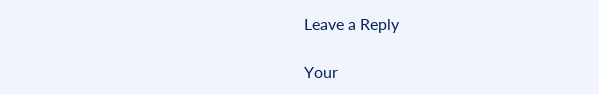Leave a Reply

Your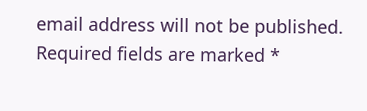email address will not be published. Required fields are marked *